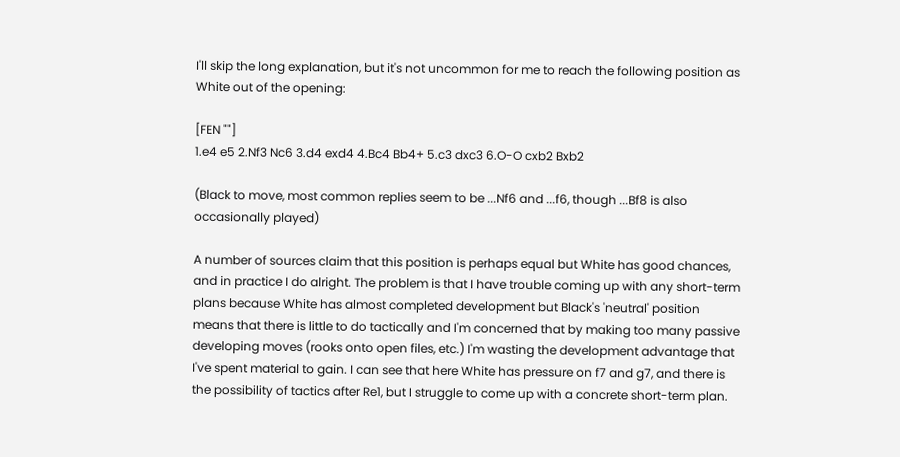I'll skip the long explanation, but it's not uncommon for me to reach the following position as White out of the opening:

[FEN ""]
1.e4 e5 2.Nf3 Nc6 3.d4 exd4 4.Bc4 Bb4+ 5.c3 dxc3 6.O-O cxb2 Bxb2

(Black to move, most common replies seem to be ...Nf6 and ...f6, though ...Bf8 is also occasionally played)

A number of sources claim that this position is perhaps equal but White has good chances, and in practice I do alright. The problem is that I have trouble coming up with any short-term plans because White has almost completed development but Black's 'neutral' position means that there is little to do tactically and I'm concerned that by making too many passive developing moves (rooks onto open files, etc.) I'm wasting the development advantage that I've spent material to gain. I can see that here White has pressure on f7 and g7, and there is the possibility of tactics after Re1, but I struggle to come up with a concrete short-term plan.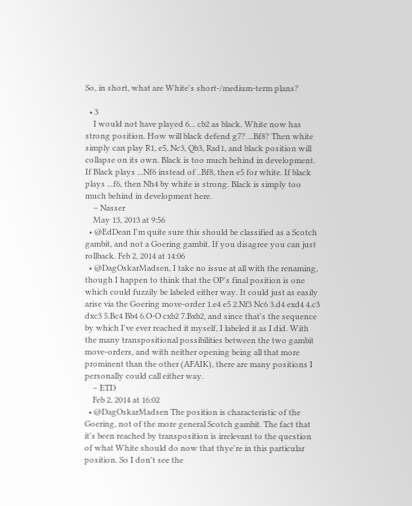So, in short, what are White's short-/medium-term plans?

  • 3
    I would not have played 6... cb2 as black. White now has strong position. How will black defend g7? ...Bf8? Then white simply can play R1, e5, Nc3, Qb3, Rad1, and black position will collapse on its own. Black is too much behind in development. If Black plays ...Nf6 instead of ..Bf8, then e5 for white. If black plays ...f6, then Nh4 by white is strong. Black is simply too much behind in development here.
    – Nasser
    May 13, 2013 at 9:56
  • @EdDean I'm quite sure this should be classified as a Scotch gambit, and not a Goering gambit. If you disagree you can just rollback. Feb 2, 2014 at 14:06
  • @DagOskarMadsen, I take no issue at all with the renaming, though I happen to think that the OP's final position is one which could fuzzily be labeled either way. It could just as easily arise via the Goering move-order 1.e4 e5 2.Nf3 Nc6 3.d4 exd4 4.c3 dxc3 5.Bc4 Bb4 6.O-O cxb2 7.Bxb2, and since that's the sequence by which I've ever reached it myself, I labeled it as I did. With the many transpositional possibilities between the two gambit move-orders, and with neither opening being all that more prominent than the other (AFAIK), there are many positions I personally could call either way.
    – ETD
    Feb 2, 2014 at 16:02
  • @DagOskarMadsen The position is characteristic of the Goering, not of the more general Scotch gambit. The fact that it's been reached by transposition is irrelevant to the question of what White should do now that thye're in this particular position. So I don't see the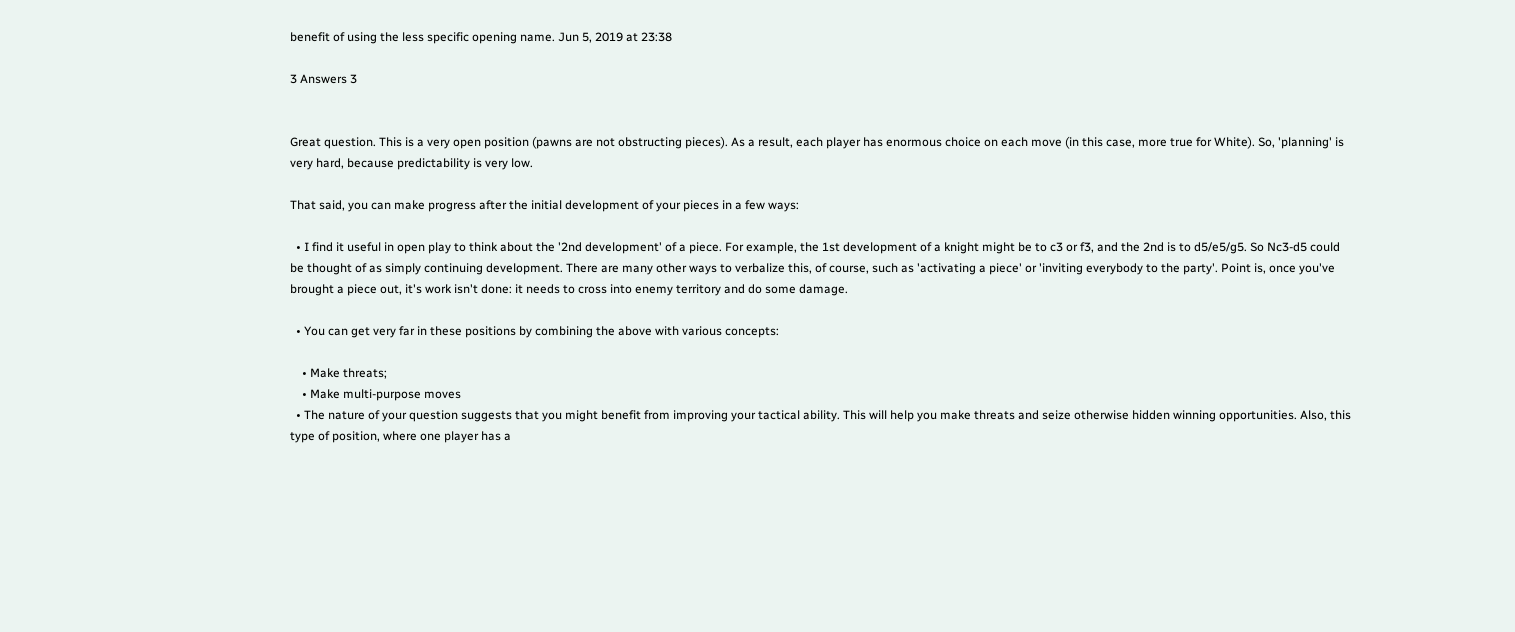benefit of using the less specific opening name. Jun 5, 2019 at 23:38

3 Answers 3


Great question. This is a very open position (pawns are not obstructing pieces). As a result, each player has enormous choice on each move (in this case, more true for White). So, 'planning' is very hard, because predictability is very low.

That said, you can make progress after the initial development of your pieces in a few ways:

  • I find it useful in open play to think about the '2nd development' of a piece. For example, the 1st development of a knight might be to c3 or f3, and the 2nd is to d5/e5/g5. So Nc3-d5 could be thought of as simply continuing development. There are many other ways to verbalize this, of course, such as 'activating a piece' or 'inviting everybody to the party'. Point is, once you've brought a piece out, it's work isn't done: it needs to cross into enemy territory and do some damage.

  • You can get very far in these positions by combining the above with various concepts:

    • Make threats;
    • Make multi-purpose moves
  • The nature of your question suggests that you might benefit from improving your tactical ability. This will help you make threats and seize otherwise hidden winning opportunities. Also, this type of position, where one player has a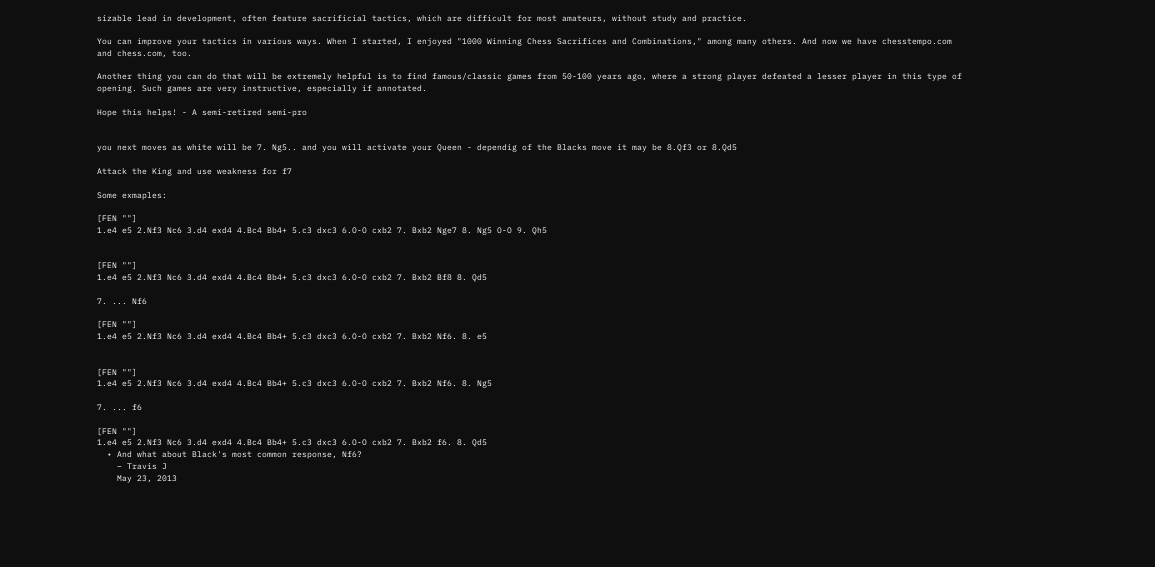sizable lead in development, often feature sacrificial tactics, which are difficult for most amateurs, without study and practice.

You can improve your tactics in various ways. When I started, I enjoyed "1000 Winning Chess Sacrifices and Combinations," among many others. And now we have chesstempo.com and chess.com, too.

Another thing you can do that will be extremely helpful is to find famous/classic games from 50-100 years ago, where a strong player defeated a lesser player in this type of opening. Such games are very instructive, especially if annotated.

Hope this helps! - A semi-retired semi-pro


you next moves as white will be 7. Ng5.. and you will activate your Queen - dependig of the Blacks move it may be 8.Qf3 or 8.Qd5

Attack the King and use weakness for f7

Some exmaples:

[FEN ""]
1.e4 e5 2.Nf3 Nc6 3.d4 exd4 4.Bc4 Bb4+ 5.c3 dxc3 6.O-O cxb2 7. Bxb2 Nge7 8. Ng5 O-O 9. Qh5


[FEN ""]
1.e4 e5 2.Nf3 Nc6 3.d4 exd4 4.Bc4 Bb4+ 5.c3 dxc3 6.O-O cxb2 7. Bxb2 Bf8 8. Qd5

7. ... Nf6

[FEN ""]
1.e4 e5 2.Nf3 Nc6 3.d4 exd4 4.Bc4 Bb4+ 5.c3 dxc3 6.O-O cxb2 7. Bxb2 Nf6. 8. e5


[FEN ""]
1.e4 e5 2.Nf3 Nc6 3.d4 exd4 4.Bc4 Bb4+ 5.c3 dxc3 6.O-O cxb2 7. Bxb2 Nf6. 8. Ng5

7. ... f6

[FEN ""]
1.e4 e5 2.Nf3 Nc6 3.d4 exd4 4.Bc4 Bb4+ 5.c3 dxc3 6.O-O cxb2 7. Bxb2 f6. 8. Qd5
  • And what about Black's most common response, Nf6?
    – Travis J
    May 23, 2013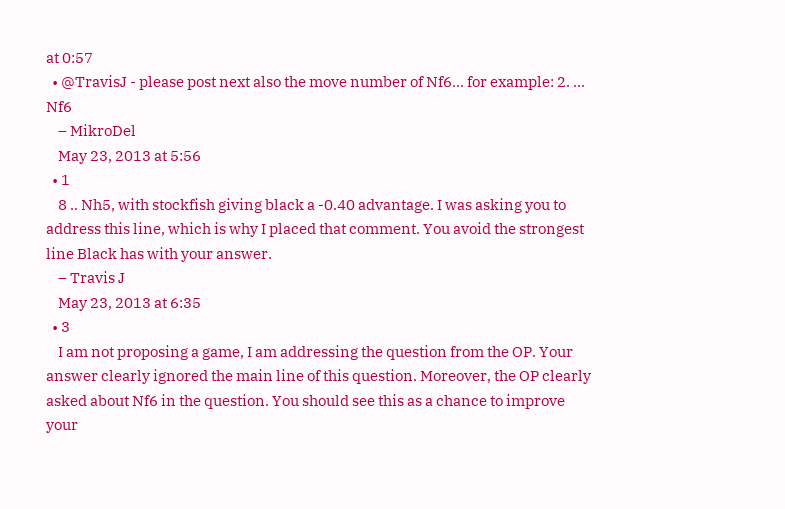at 0:57
  • @TravisJ - please post next also the move number of Nf6... for example: 2. ... Nf6
    – MikroDel
    May 23, 2013 at 5:56
  • 1
    8 .. Nh5, with stockfish giving black a -0.40 advantage. I was asking you to address this line, which is why I placed that comment. You avoid the strongest line Black has with your answer.
    – Travis J
    May 23, 2013 at 6:35
  • 3
    I am not proposing a game, I am addressing the question from the OP. Your answer clearly ignored the main line of this question. Moreover, the OP clearly asked about Nf6 in the question. You should see this as a chance to improve your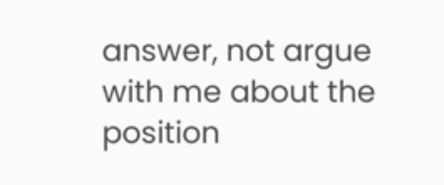answer, not argue with me about the position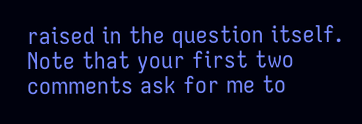raised in the question itself. Note that your first two comments ask for me to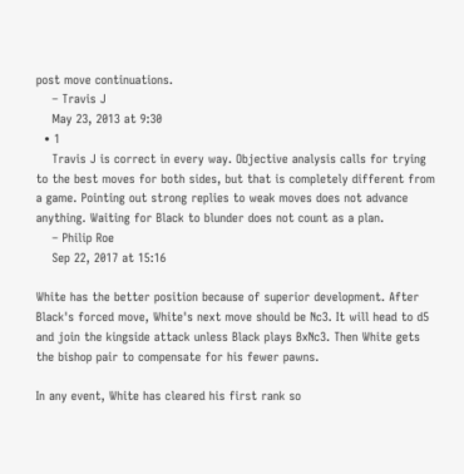post move continuations.
    – Travis J
    May 23, 2013 at 9:30
  • 1
    Travis J is correct in every way. Objective analysis calls for trying to the best moves for both sides, but that is completely different from a game. Pointing out strong replies to weak moves does not advance anything. Waiting for Black to blunder does not count as a plan.
    – Philip Roe
    Sep 22, 2017 at 15:16

White has the better position because of superior development. After Black's forced move, White's next move should be Nc3. It will head to d5 and join the kingside attack unless Black plays BxNc3. Then White gets the bishop pair to compensate for his fewer pawns.

In any event, White has cleared his first rank so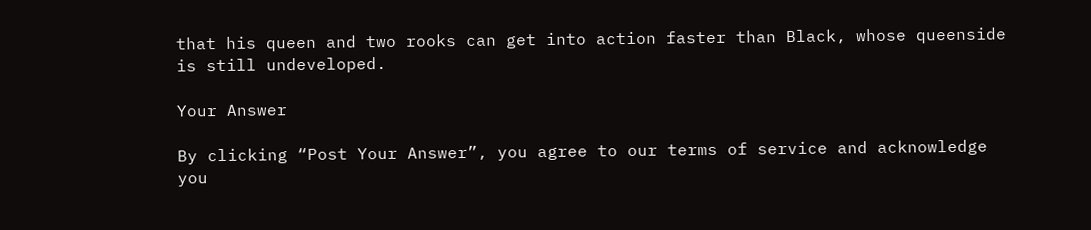that his queen and two rooks can get into action faster than Black, whose queenside is still undeveloped.

Your Answer

By clicking “Post Your Answer”, you agree to our terms of service and acknowledge you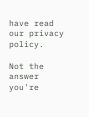have read our privacy policy.

Not the answer you're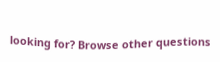looking for? Browse other questions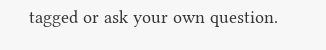tagged or ask your own question.